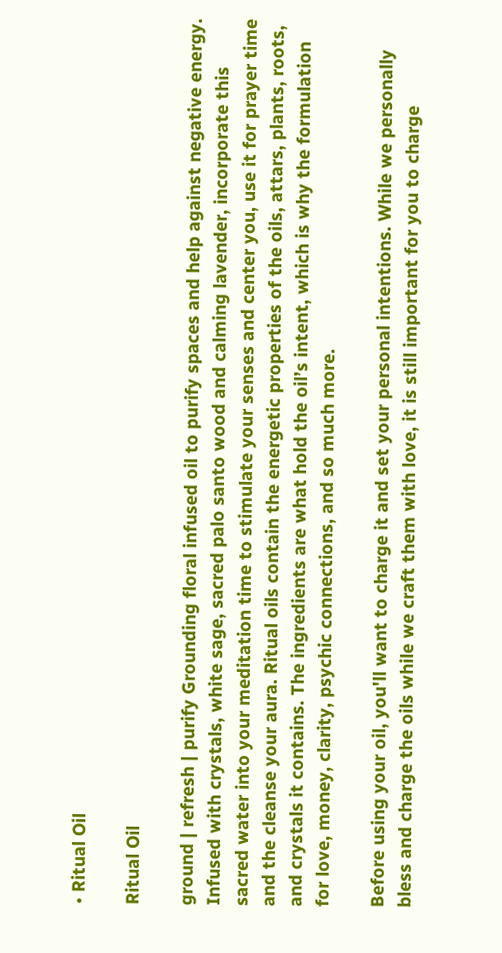• Ritual Oil

Ritual Oil

ground | refresh | purify Grounding floral infused oil to purify spaces and help against negative energy. Infused with crystals, white sage, sacred palo santo wood and calming lavender, incorporate this sacred water into your meditation time to stimulate your senses and center you, use it for prayer time and the cleanse your aura. Ritual oils contain the energetic properties of the oils, attars, plants, roots, and crystals it contains. The ingredients are what hold the oil’s intent, which is why the formulation for love, money, clarity, psychic connections, and so much more.

Before using your oil, you'll want to charge it and set your personal intentions. While we personally bless and charge the oils while we craft them with love, it is still important for you to charge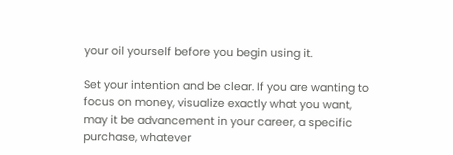your oil yourself before you begin using it.

Set your intention and be clear. If you are wanting to focus on money, visualize exactly what you want, may it be advancement in your career, a specific purchase, whatever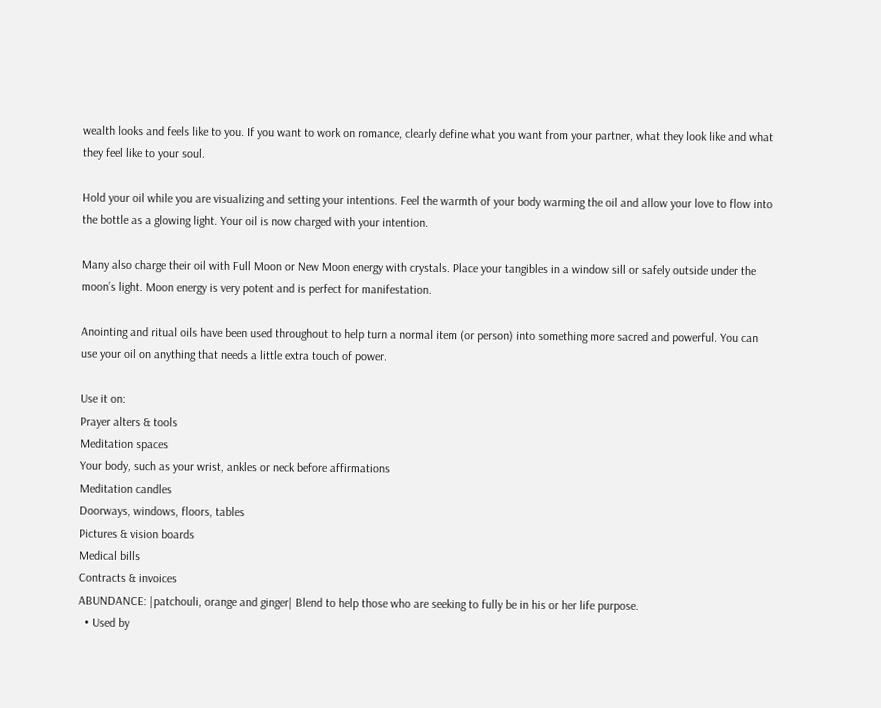wealth looks and feels like to you. If you want to work on romance, clearly define what you want from your partner, what they look like and what they feel like to your soul.

Hold your oil while you are visualizing and setting your intentions. Feel the warmth of your body warming the oil and allow your love to flow into the bottle as a glowing light. Your oil is now charged with your intention.

Many also charge their oil with Full Moon or New Moon energy with crystals. Place your tangibles in a window sill or safely outside under the moon’s light. Moon energy is very potent and is perfect for manifestation.

Anointing and ritual oils have been used throughout to help turn a normal item (or person) into something more sacred and powerful. You can use your oil on anything that needs a little extra touch of power.

Use it on:
Prayer alters & tools
Meditation spaces
Your body, such as your wrist, ankles or neck before affirmations
Meditation candles
Doorways, windows, floors, tables
Pictures & vision boards
Medical bills
Contracts & invoices
ABUNDANCE: |patchouli, orange and ginger| Blend to help those who are seeking to fully be in his or her life purpose.
  • Used by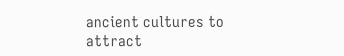ancient cultures to attract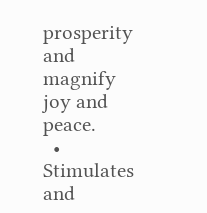prosperity and magnify joy and peace.
  • Stimulates and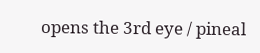opens the 3rd eye / pineal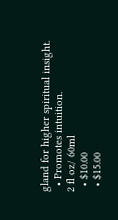gland for higher spiritual insight.
  • Promotes intuition.
2 fl oz/ 60ml
  • $10.00
  • $15.00